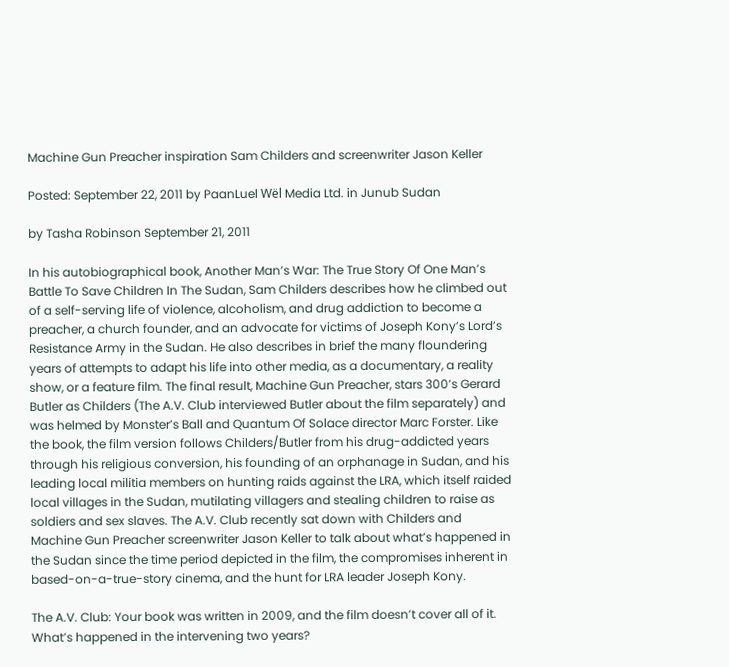Machine Gun Preacher inspiration Sam Childers and screenwriter Jason Keller

Posted: September 22, 2011 by PaanLuel Wël Media Ltd. in Junub Sudan

by Tasha Robinson September 21, 2011

In his autobiographical book, Another Man’s War: The True Story Of One Man’s Battle To Save Children In The Sudan, Sam Childers describes how he climbed out of a self-serving life of violence, alcoholism, and drug addiction to become a preacher, a church founder, and an advocate for victims of Joseph Kony’s Lord’s Resistance Army in the Sudan. He also describes in brief the many floundering years of attempts to adapt his life into other media, as a documentary, a reality show, or a feature film. The final result, Machine Gun Preacher, stars 300’s Gerard Butler as Childers (The A.V. Club interviewed Butler about the film separately) and was helmed by Monster’s Ball and Quantum Of Solace director Marc Forster. Like the book, the film version follows Childers/Butler from his drug-addicted years through his religious conversion, his founding of an orphanage in Sudan, and his leading local militia members on hunting raids against the LRA, which itself raided local villages in the Sudan, mutilating villagers and stealing children to raise as soldiers and sex slaves. The A.V. Club recently sat down with Childers and Machine Gun Preacher screenwriter Jason Keller to talk about what’s happened in the Sudan since the time period depicted in the film, the compromises inherent in based-on-a-true-story cinema, and the hunt for LRA leader Joseph Kony.

The A.V. Club: Your book was written in 2009, and the film doesn’t cover all of it. What’s happened in the intervening two years?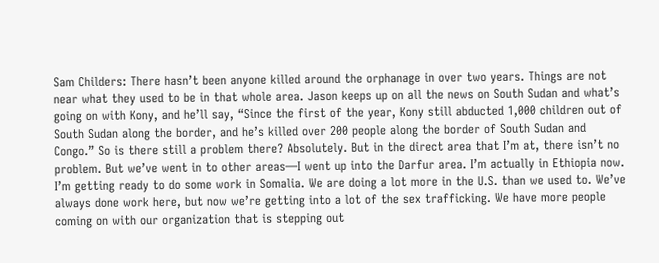Sam Childers: There hasn’t been anyone killed around the orphanage in over two years. Things are not near what they used to be in that whole area. Jason keeps up on all the news on South Sudan and what’s going on with Kony, and he’ll say, “Since the first of the year, Kony still abducted 1,000 children out of South Sudan along the border, and he’s killed over 200 people along the border of South Sudan and Congo.” So is there still a problem there? Absolutely. But in the direct area that I’m at, there isn’t no problem. But we’ve went in to other areas—I went up into the Darfur area. I’m actually in Ethiopia now. I’m getting ready to do some work in Somalia. We are doing a lot more in the U.S. than we used to. We’ve always done work here, but now we’re getting into a lot of the sex trafficking. We have more people coming on with our organization that is stepping out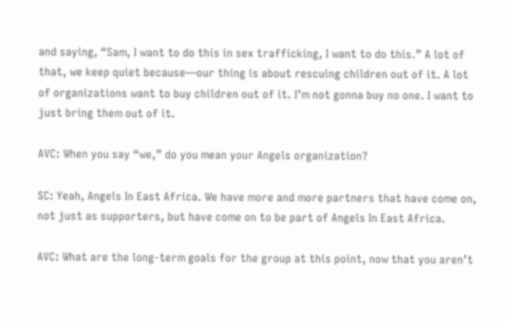and saying, “Sam, I want to do this in sex trafficking, I want to do this.” A lot of that, we keep quiet because—our thing is about rescuing children out of it. A lot of organizations want to buy children out of it. I’m not gonna buy no one. I want to just bring them out of it.

AVC: When you say “we,” do you mean your Angels organization?

SC: Yeah, Angels In East Africa. We have more and more partners that have come on, not just as supporters, but have come on to be part of Angels In East Africa.

AVC: What are the long-term goals for the group at this point, now that you aren’t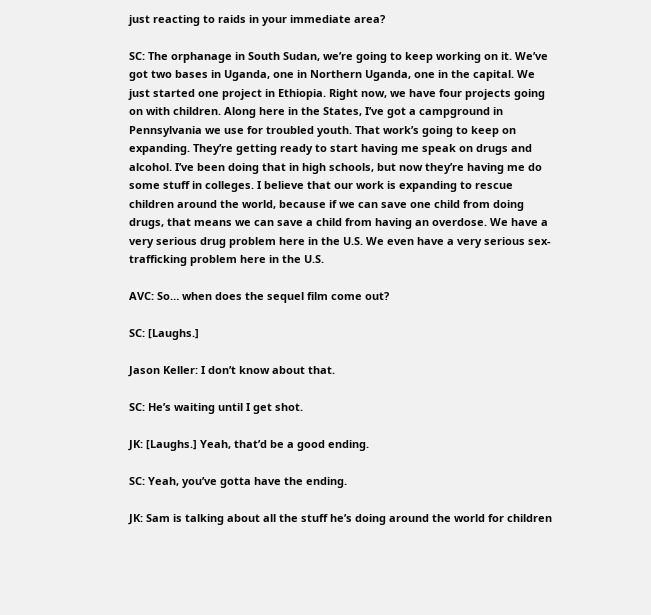just reacting to raids in your immediate area?

SC: The orphanage in South Sudan, we’re going to keep working on it. We’ve got two bases in Uganda, one in Northern Uganda, one in the capital. We just started one project in Ethiopia. Right now, we have four projects going on with children. Along here in the States, I’ve got a campground in Pennsylvania we use for troubled youth. That work’s going to keep on expanding. They’re getting ready to start having me speak on drugs and alcohol. I’ve been doing that in high schools, but now they’re having me do some stuff in colleges. I believe that our work is expanding to rescue children around the world, because if we can save one child from doing drugs, that means we can save a child from having an overdose. We have a very serious drug problem here in the U.S. We even have a very serious sex-trafficking problem here in the U.S.

AVC: So… when does the sequel film come out?

SC: [Laughs.]

Jason Keller: I don’t know about that.

SC: He’s waiting until I get shot.

JK: [Laughs.] Yeah, that’d be a good ending.

SC: Yeah, you’ve gotta have the ending.

JK: Sam is talking about all the stuff he’s doing around the world for children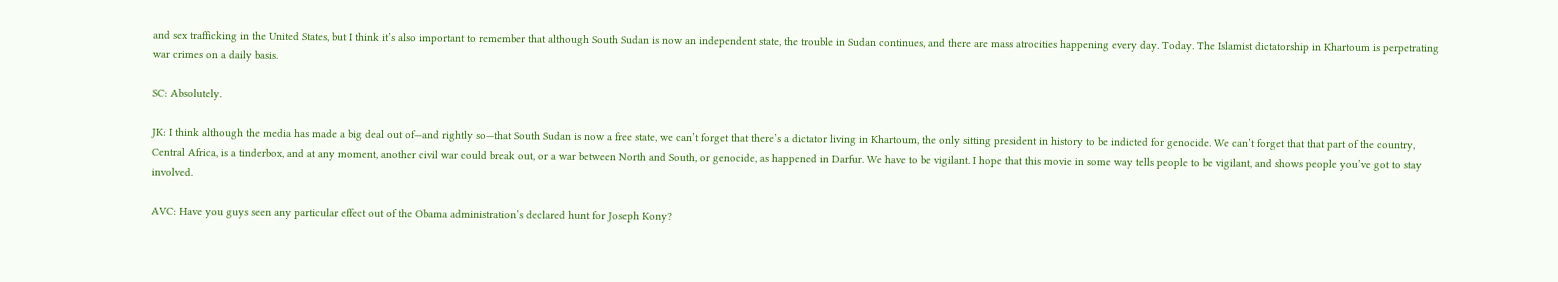and sex trafficking in the United States, but I think it’s also important to remember that although South Sudan is now an independent state, the trouble in Sudan continues, and there are mass atrocities happening every day. Today. The Islamist dictatorship in Khartoum is perpetrating war crimes on a daily basis.

SC: Absolutely.

JK: I think although the media has made a big deal out of—and rightly so—that South Sudan is now a free state, we can’t forget that there’s a dictator living in Khartoum, the only sitting president in history to be indicted for genocide. We can’t forget that that part of the country, Central Africa, is a tinderbox, and at any moment, another civil war could break out, or a war between North and South, or genocide, as happened in Darfur. We have to be vigilant. I hope that this movie in some way tells people to be vigilant, and shows people you’ve got to stay involved.

AVC: Have you guys seen any particular effect out of the Obama administration’s declared hunt for Joseph Kony?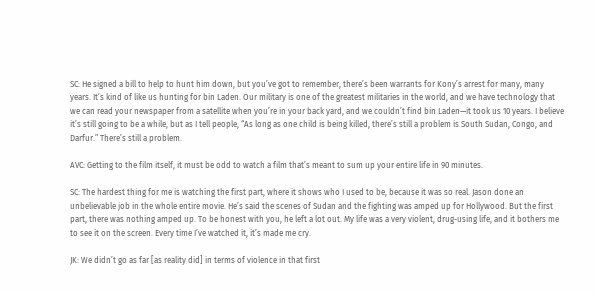SC: He signed a bill to help to hunt him down, but you’ve got to remember, there’s been warrants for Kony’s arrest for many, many years. It’s kind of like us hunting for bin Laden. Our military is one of the greatest militaries in the world, and we have technology that we can read your newspaper from a satellite when you’re in your back yard, and we couldn’t find bin Laden—it took us 10 years. I believe it’s still going to be a while, but as I tell people, “As long as one child is being killed, there’s still a problem is South Sudan, Congo, and Darfur.” There’s still a problem.

AVC: Getting to the film itself, it must be odd to watch a film that’s meant to sum up your entire life in 90 minutes.

SC: The hardest thing for me is watching the first part, where it shows who I used to be, because it was so real. Jason done an unbelievable job in the whole entire movie. He’s said the scenes of Sudan and the fighting was amped up for Hollywood. But the first part, there was nothing amped up. To be honest with you, he left a lot out. My life was a very violent, drug-using life, and it bothers me to see it on the screen. Every time I’ve watched it, it’s made me cry.

JK: We didn’t go as far [as reality did] in terms of violence in that first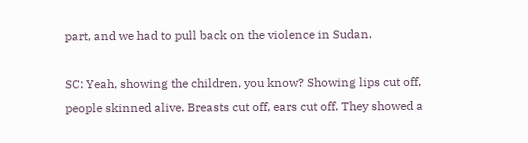part, and we had to pull back on the violence in Sudan.

SC: Yeah, showing the children, you know? Showing lips cut off, people skinned alive. Breasts cut off, ears cut off. They showed a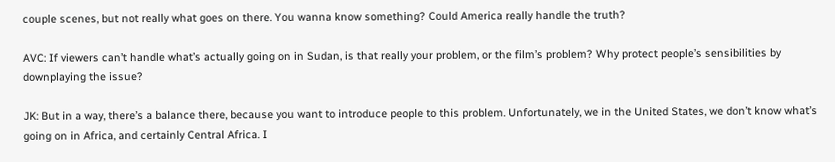couple scenes, but not really what goes on there. You wanna know something? Could America really handle the truth?

AVC: If viewers can’t handle what’s actually going on in Sudan, is that really your problem, or the film’s problem? Why protect people’s sensibilities by downplaying the issue?

JK: But in a way, there’s a balance there, because you want to introduce people to this problem. Unfortunately, we in the United States, we don’t know what’s going on in Africa, and certainly Central Africa. I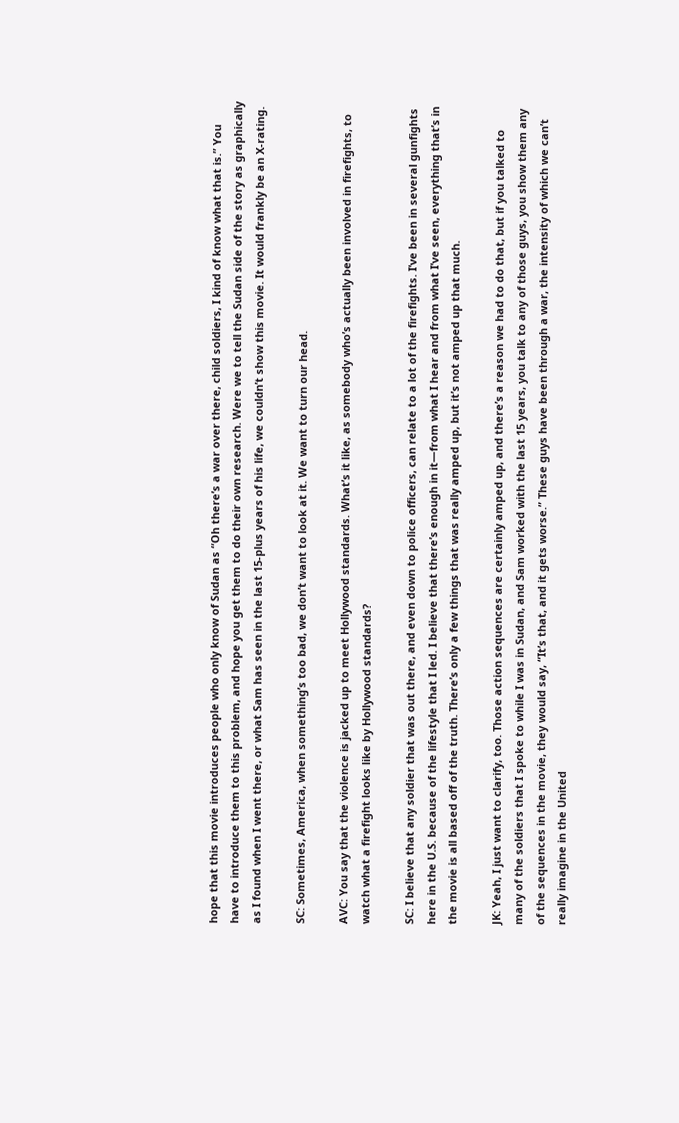hope that this movie introduces people who only know of Sudan as “Oh there’s a war over there, child soldiers, I kind of know what that is.” You have to introduce them to this problem, and hope you get them to do their own research. Were we to tell the Sudan side of the story as graphically as I found when I went there, or what Sam has seen in the last 15-plus years of his life, we couldn’t show this movie. It would frankly be an X-rating.

SC: Sometimes, America, when something’s too bad, we don’t want to look at it. We want to turn our head.

AVC: You say that the violence is jacked up to meet Hollywood standards. What’s it like, as somebody who’s actually been involved in firefights, to watch what a firefight looks like by Hollywood standards?

SC: I believe that any soldier that was out there, and even down to police officers, can relate to a lot of the firefights. I’ve been in several gunfights here in the U.S. because of the lifestyle that I led. I believe that there’s enough in it—from what I hear and from what I’ve seen, everything that’s in the movie is all based off of the truth. There’s only a few things that was really amped up, but it’s not amped up that much.

JK: Yeah, I just want to clarify, too. Those action sequences are certainly amped up, and there’s a reason we had to do that, but if you talked to many of the soldiers that I spoke to while I was in Sudan, and Sam worked with the last 15 years, you talk to any of those guys, you show them any of the sequences in the movie, they would say, “It’s that, and it gets worse.” These guys have been through a war, the intensity of which we can’t really imagine in the United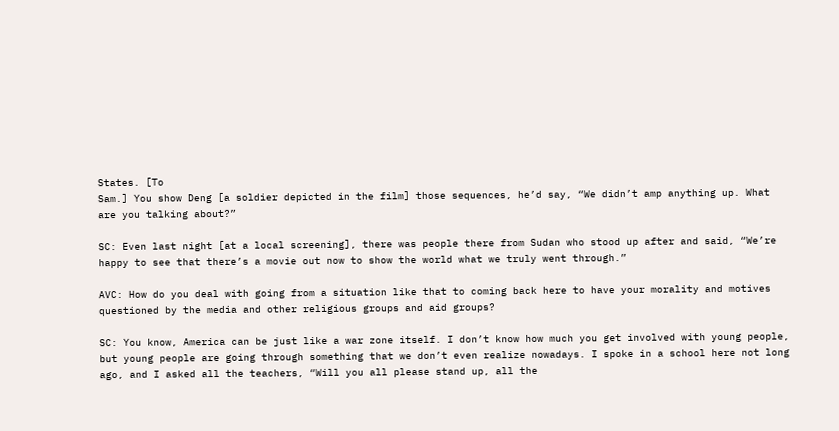States. [To
Sam.] You show Deng [a soldier depicted in the film] those sequences, he’d say, “We didn’t amp anything up. What are you talking about?”

SC: Even last night [at a local screening], there was people there from Sudan who stood up after and said, “We’re happy to see that there’s a movie out now to show the world what we truly went through.”

AVC: How do you deal with going from a situation like that to coming back here to have your morality and motives questioned by the media and other religious groups and aid groups?

SC: You know, America can be just like a war zone itself. I don’t know how much you get involved with young people, but young people are going through something that we don’t even realize nowadays. I spoke in a school here not long ago, and I asked all the teachers, “Will you all please stand up, all the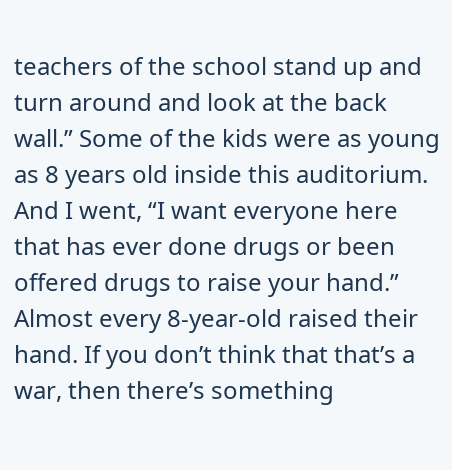teachers of the school stand up and turn around and look at the back wall.” Some of the kids were as young as 8 years old inside this auditorium. And I went, “I want everyone here that has ever done drugs or been offered drugs to raise your hand.” Almost every 8-year-old raised their hand. If you don’t think that that’s a war, then there’s something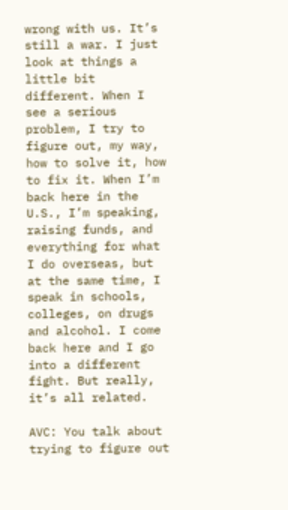wrong with us. It’s still a war. I just look at things a little bit different. When I see a serious problem, I try to figure out, my way, how to solve it, how to fix it. When I’m back here in the U.S., I’m speaking, raising funds, and everything for what I do overseas, but at the same time, I speak in schools, colleges, on drugs and alcohol. I come back here and I go into a different fight. But really, it’s all related.

AVC: You talk about trying to figure out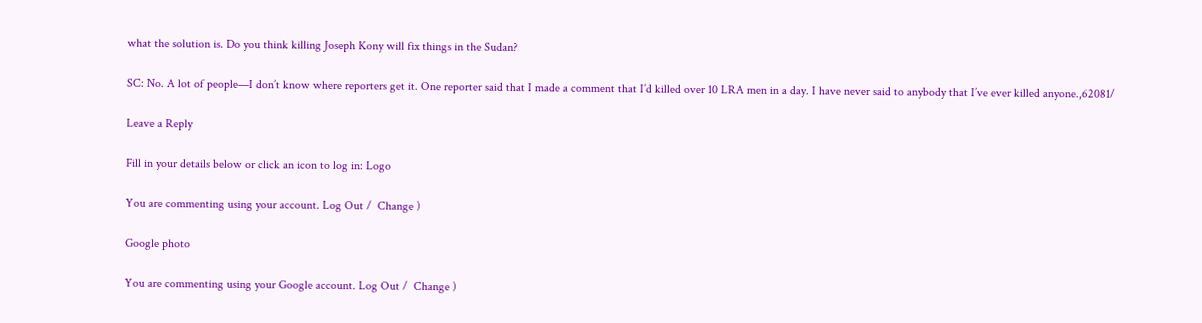what the solution is. Do you think killing Joseph Kony will fix things in the Sudan?

SC: No. A lot of people—I don’t know where reporters get it. One reporter said that I made a comment that I’d killed over 10 LRA men in a day. I have never said to anybody that I’ve ever killed anyone.,62081/

Leave a Reply

Fill in your details below or click an icon to log in: Logo

You are commenting using your account. Log Out /  Change )

Google photo

You are commenting using your Google account. Log Out /  Change )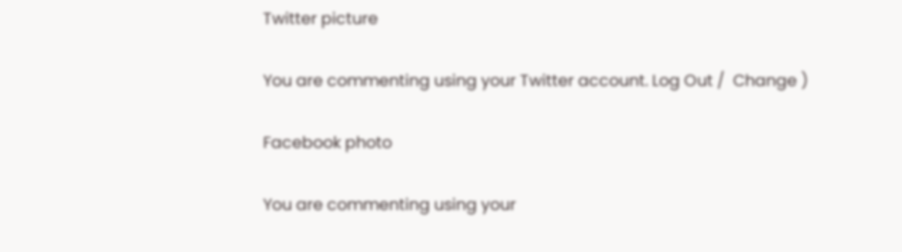Twitter picture

You are commenting using your Twitter account. Log Out /  Change )

Facebook photo

You are commenting using your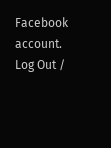Facebook account. Log Out /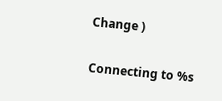Change )

Connecting to %s